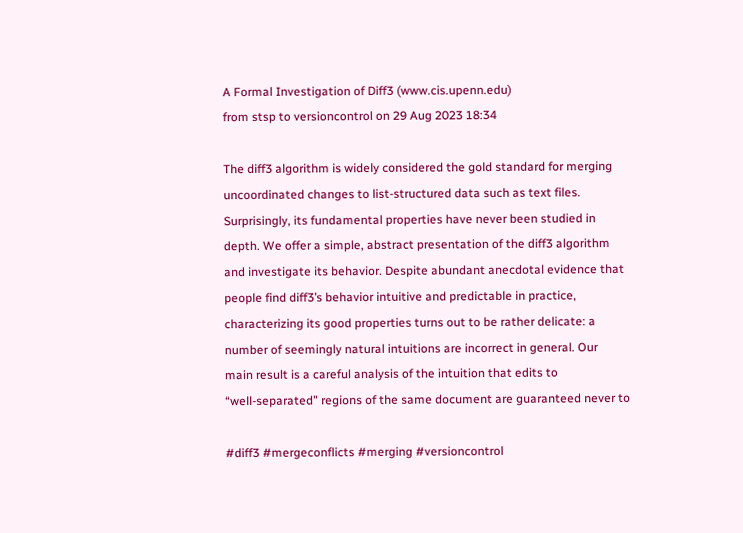A Formal Investigation of Diff3 (www.cis.upenn.edu)
from stsp to versioncontrol on 29 Aug 2023 18:34

The diff3 algorithm is widely considered the gold standard for merging
uncoordinated changes to list-structured data such as text files.
Surprisingly, its fundamental properties have never been studied in
depth. We offer a simple, abstract presentation of the diff3 algorithm
and investigate its behavior. Despite abundant anecdotal evidence that
people find diff3’s behavior intuitive and predictable in practice,
characterizing its good properties turns out to be rather delicate: a
number of seemingly natural intuitions are incorrect in general. Our
main result is a careful analysis of the intuition that edits to
“well-separated” regions of the same document are guaranteed never to

#diff3 #mergeconflicts #merging #versioncontrol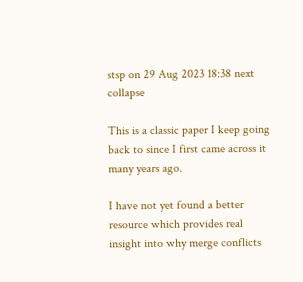stsp on 29 Aug 2023 18:38 next collapse

This is a classic paper I keep going back to since I first came across it many years ago.

I have not yet found a better resource which provides real insight into why merge conflicts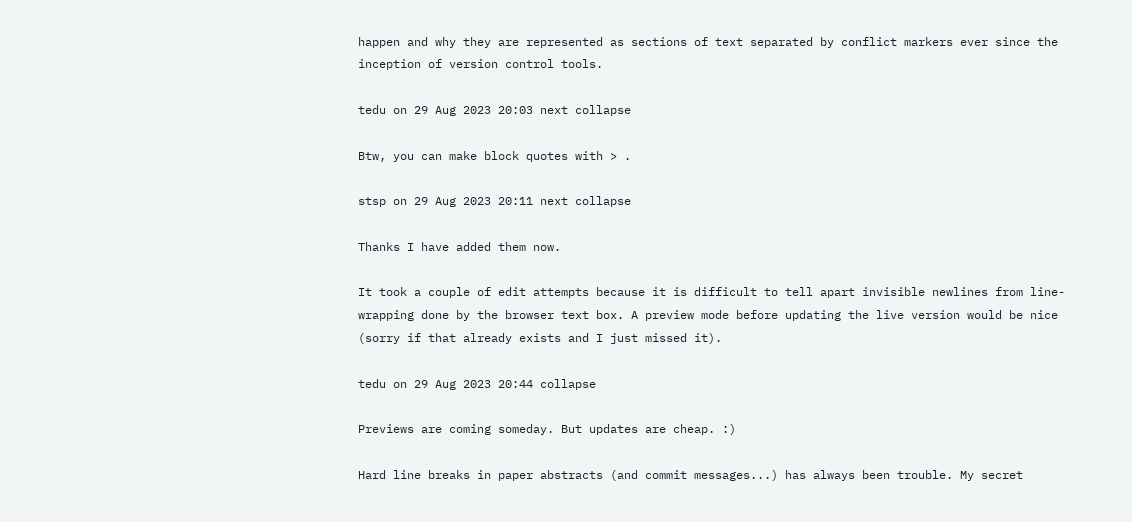happen and why they are represented as sections of text separated by conflict markers ever since the inception of version control tools.

tedu on 29 Aug 2023 20:03 next collapse

Btw, you can make block quotes with > .

stsp on 29 Aug 2023 20:11 next collapse

Thanks I have added them now.

It took a couple of edit attempts because it is difficult to tell apart invisible newlines from line-wrapping done by the browser text box. A preview mode before updating the live version would be nice (sorry if that already exists and I just missed it).

tedu on 29 Aug 2023 20:44 collapse

Previews are coming someday. But updates are cheap. :)

Hard line breaks in paper abstracts (and commit messages...) has always been trouble. My secret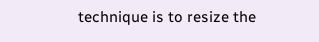technique is to resize the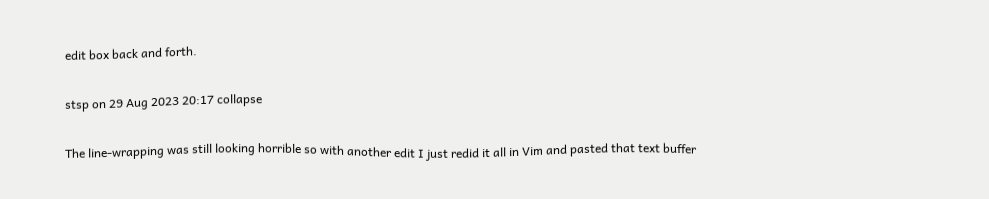edit box back and forth.

stsp on 29 Aug 2023 20:17 collapse

The line-wrapping was still looking horrible so with another edit I just redid it all in Vim and pasted that text buffer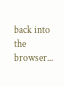back into the browser...